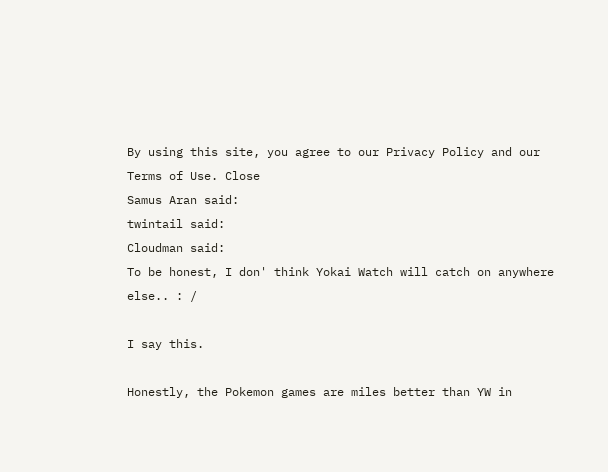By using this site, you agree to our Privacy Policy and our Terms of Use. Close
Samus Aran said:
twintail said:
Cloudman said:
To be honest, I don' think Yokai Watch will catch on anywhere else.. : /

I say this.

Honestly, the Pokemon games are miles better than YW in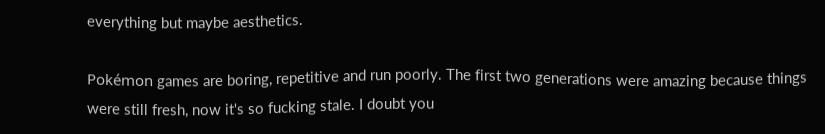everything but maybe aesthetics.

Pokémon games are boring, repetitive and run poorly. The first two generations were amazing because things were still fresh, now it's so fucking stale. I doubt you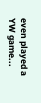even played a YW game...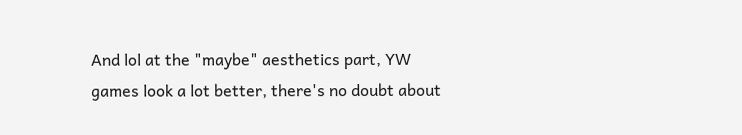And lol at the "maybe" aesthetics part, YW games look a lot better, there's no doubt about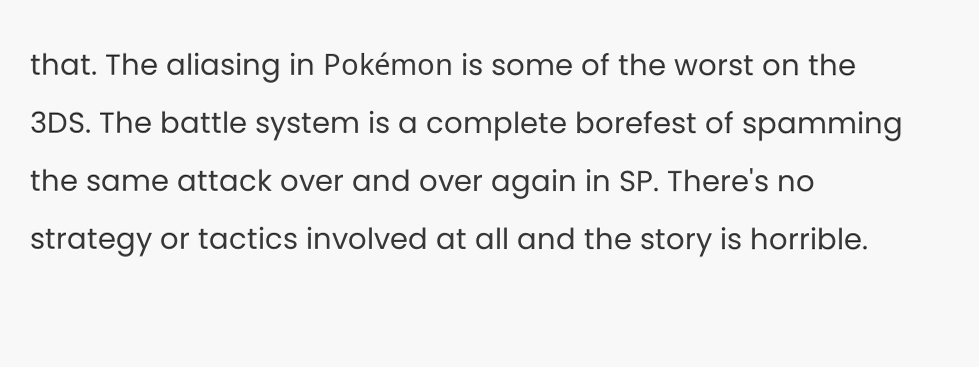that. The aliasing in Pokémon is some of the worst on the 3DS. The battle system is a complete borefest of spamming the same attack over and over again in SP. There's no strategy or tactics involved at all and the story is horrible.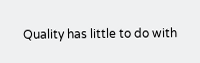Quality has little to do with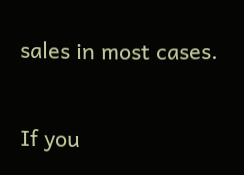sales in most cases.

If you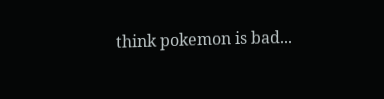think pokemon is bad...